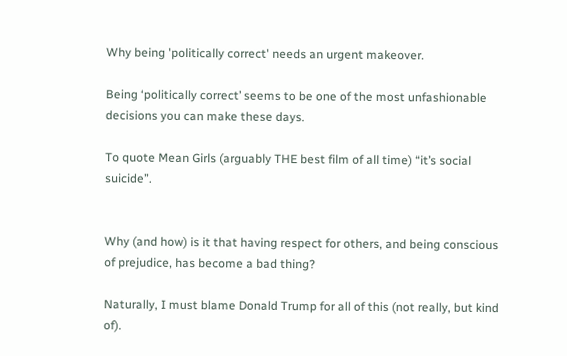Why being 'politically correct' needs an urgent makeover.

Being ‘politically correct’ seems to be one of the most unfashionable decisions you can make these days.

To quote Mean Girls (arguably THE best film of all time) “it’s social suicide”.


Why (and how) is it that having respect for others, and being conscious of prejudice, has become a bad thing?

Naturally, I must blame Donald Trump for all of this (not really, but kind of).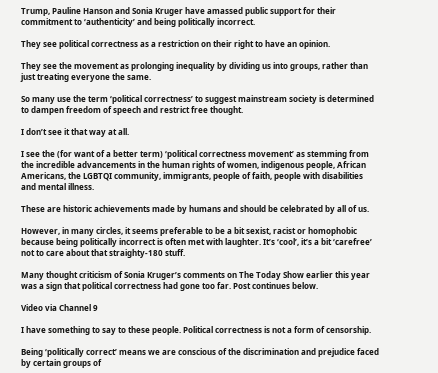Trump, Pauline Hanson and Sonia Kruger have amassed public support for their commitment to ‘authenticity’ and being politically incorrect.

They see political correctness as a restriction on their right to have an opinion.

They see the movement as prolonging inequality by dividing us into groups, rather than just treating everyone the same.

So many use the term ‘political correctness’ to suggest mainstream society is determined to dampen freedom of speech and restrict free thought.

I don’t see it that way at all.

I see the (for want of a better term) ‘political correctness movement’ as stemming from the incredible advancements in the human rights of women, indigenous people, African Americans, the LGBTQI community, immigrants, people of faith, people with disabilities and mental illness.

These are historic achievements made by humans and should be celebrated by all of us.

However, in many circles, it seems preferable to be a bit sexist, racist or homophobic because being politically incorrect is often met with laughter. It’s ‘cool’, it’s a bit ‘carefree’ not to care about that straighty-180 stuff.

Many thought criticism of Sonia Kruger’s comments on The Today Show earlier this year was a sign that political correctness had gone too far. Post continues below.

Video via Channel 9

I have something to say to these people. Political correctness is not a form of censorship.

Being ‘politically correct’ means we are conscious of the discrimination and prejudice faced by certain groups of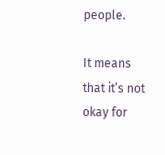people.

It means that it’s not okay for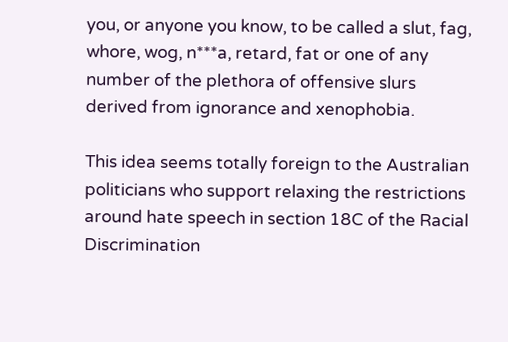you, or anyone you know, to be called a slut, fag, whore, wog, n***a, retard, fat or one of any number of the plethora of offensive slurs derived from ignorance and xenophobia.

This idea seems totally foreign to the Australian politicians who support relaxing the restrictions around hate speech in section 18C of the Racial Discrimination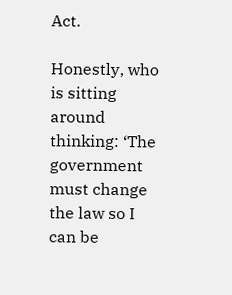Act.

Honestly, who is sitting around thinking: ‘The government must change the law so I can be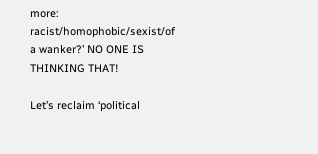more: racist/homophobic/sexist/of a wanker?’ NO ONE IS THINKING THAT!

Let’s reclaim ‘political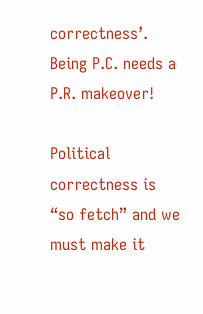correctness’. Being P.C. needs a P.R. makeover!

Political correctness is “so fetch” and we must make it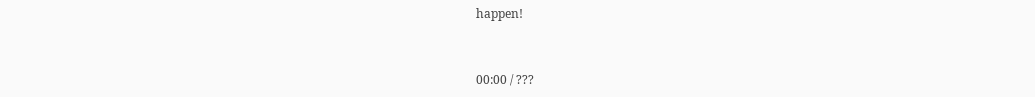happen!


00:00 / ???